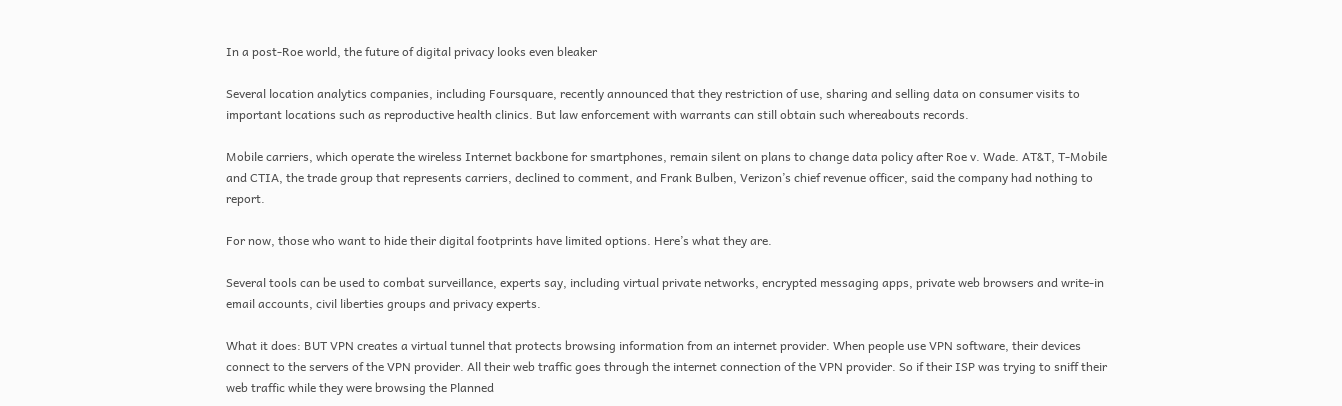In a post-Roe world, the future of digital privacy looks even bleaker

Several location analytics companies, including Foursquare, recently announced that they restriction of use, sharing and selling data on consumer visits to important locations such as reproductive health clinics. But law enforcement with warrants can still obtain such whereabouts records.

Mobile carriers, which operate the wireless Internet backbone for smartphones, remain silent on plans to change data policy after Roe v. Wade. AT&T, T-Mobile and CTIA, the trade group that represents carriers, declined to comment, and Frank Bulben, Verizon’s chief revenue officer, said the company had nothing to report.

For now, those who want to hide their digital footprints have limited options. Here’s what they are.

Several tools can be used to combat surveillance, experts say, including virtual private networks, encrypted messaging apps, private web browsers and write-in email accounts, civil liberties groups and privacy experts.

What it does: BUT VPN creates a virtual tunnel that protects browsing information from an internet provider. When people use VPN software, their devices connect to the servers of the VPN provider. All their web traffic goes through the internet connection of the VPN provider. So if their ISP was trying to sniff their web traffic while they were browsing the Planned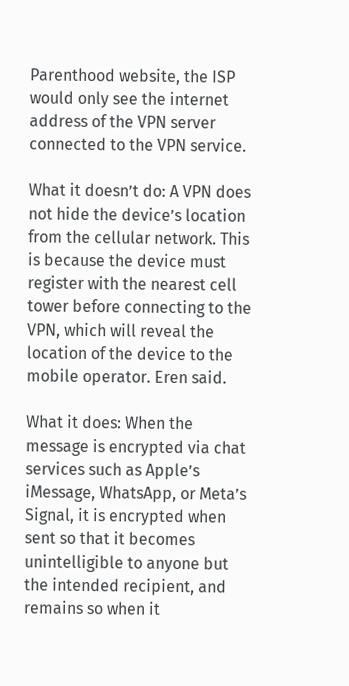Parenthood website, the ISP would only see the internet address of the VPN server connected to the VPN service.

What it doesn’t do: A VPN does not hide the device’s location from the cellular network. This is because the device must register with the nearest cell tower before connecting to the VPN, which will reveal the location of the device to the mobile operator. Eren said.

What it does: When the message is encrypted via chat services such as Apple’s iMessage, WhatsApp, or Meta’s Signal, it is encrypted when sent so that it becomes unintelligible to anyone but the intended recipient, and remains so when it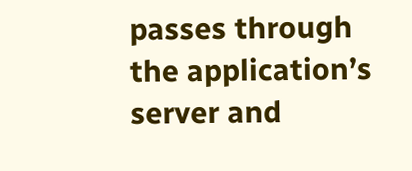passes through the application’s server and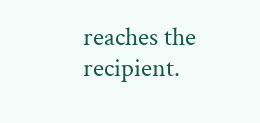reaches the recipient.